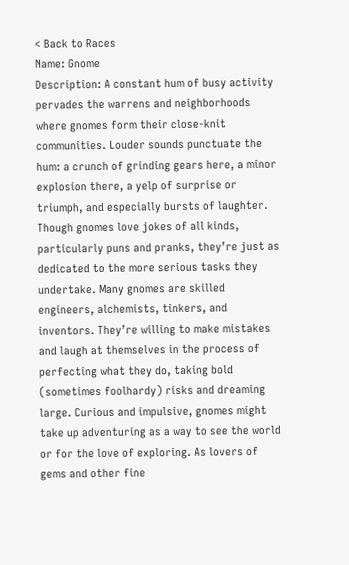< Back to Races
Name: Gnome
Description: A constant hum of busy activity pervades the warrens and neighborhoods where gnomes form their close-knit communities. Louder sounds punctuate the hum: a crunch of grinding gears here, a minor explosion there, a yelp of surprise or triumph, and especially bursts of laughter. Though gnomes love jokes of all kinds, particularly puns and pranks, they’re just as dedicated to the more serious tasks they undertake. Many gnomes are skilled engineers, alchemists, tinkers, and inventors. They’re willing to make mistakes and laugh at themselves in the process of perfecting what they do, taking bold (sometimes foolhardy) risks and dreaming large. Curious and impulsive, gnomes might take up adventuring as a way to see the world or for the love of exploring. As lovers of gems and other fine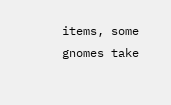items, some gnomes take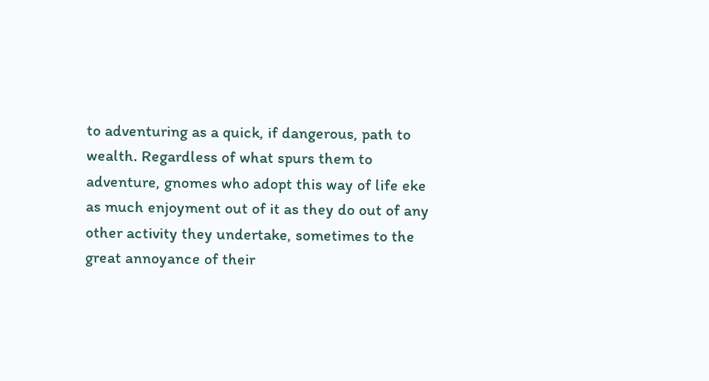to adventuring as a quick, if dangerous, path to wealth. Regardless of what spurs them to adventure, gnomes who adopt this way of life eke as much enjoyment out of it as they do out of any other activity they undertake, sometimes to the great annoyance of their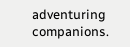adventuring companions.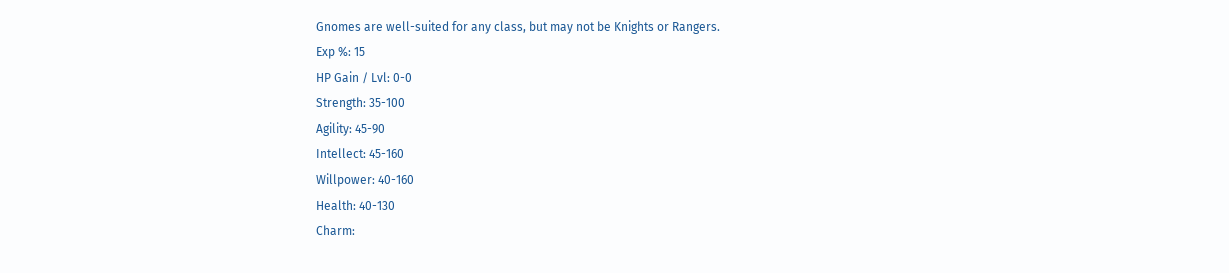Gnomes are well-suited for any class, but may not be Knights or Rangers.
Exp %: 15
HP Gain / Lvl: 0-0
Strength: 35-100
Agility: 45-90
Intellect: 45-160
Willpower: 40-160
Health: 40-130
Charm: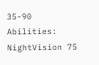35-90
Abilities: NightVision 75